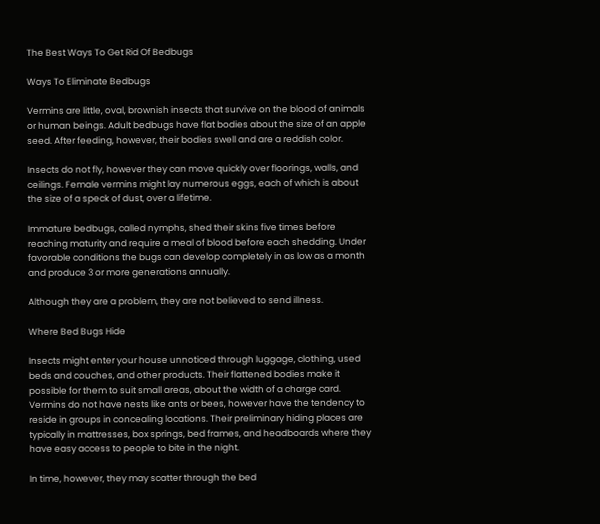The Best Ways To Get Rid Of Bedbugs

Ways To Eliminate Bedbugs

Vermins are little, oval, brownish insects that survive on the blood of animals or human beings. Adult bedbugs have flat bodies about the size of an apple seed. After feeding, however, their bodies swell and are a reddish color.

Insects do not fly, however they can move quickly over floorings, walls, and ceilings. Female vermins might lay numerous eggs, each of which is about the size of a speck of dust, over a lifetime.

Immature bedbugs, called nymphs, shed their skins five times before reaching maturity and require a meal of blood before each shedding. Under favorable conditions the bugs can develop completely in as low as a month and produce 3 or more generations annually.

Although they are a problem, they are not believed to send illness.

Where Bed Bugs Hide

Insects might enter your house unnoticed through luggage, clothing, used beds and couches, and other products. Their flattened bodies make it possible for them to suit small areas, about the width of a charge card. Vermins do not have nests like ants or bees, however have the tendency to reside in groups in concealing locations. Their preliminary hiding places are typically in mattresses, box springs, bed frames, and headboards where they have easy access to people to bite in the night.

In time, however, they may scatter through the bed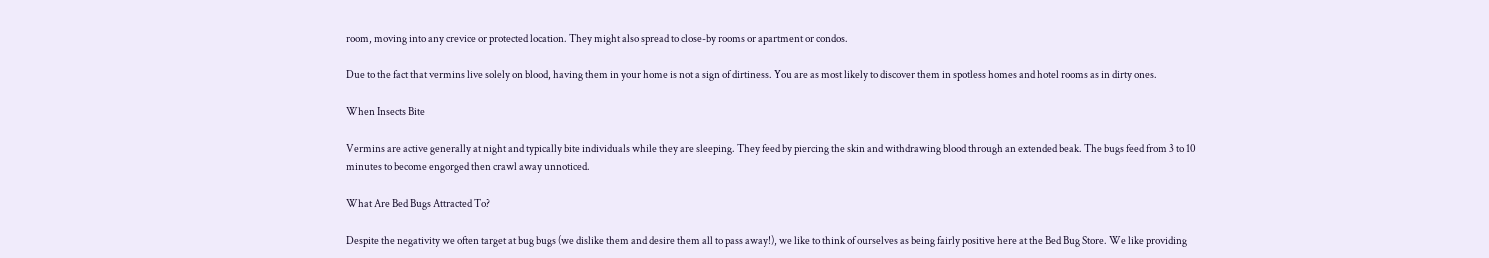room, moving into any crevice or protected location. They might also spread to close-by rooms or apartment or condos.

Due to the fact that vermins live solely on blood, having them in your home is not a sign of dirtiness. You are as most likely to discover them in spotless homes and hotel rooms as in dirty ones.

When Insects Bite

Vermins are active generally at night and typically bite individuals while they are sleeping. They feed by piercing the skin and withdrawing blood through an extended beak. The bugs feed from 3 to 10 minutes to become engorged then crawl away unnoticed.

What Are Bed Bugs Attracted To?

Despite the negativity we often target at bug bugs (we dislike them and desire them all to pass away!), we like to think of ourselves as being fairly positive here at the Bed Bug Store. We like providing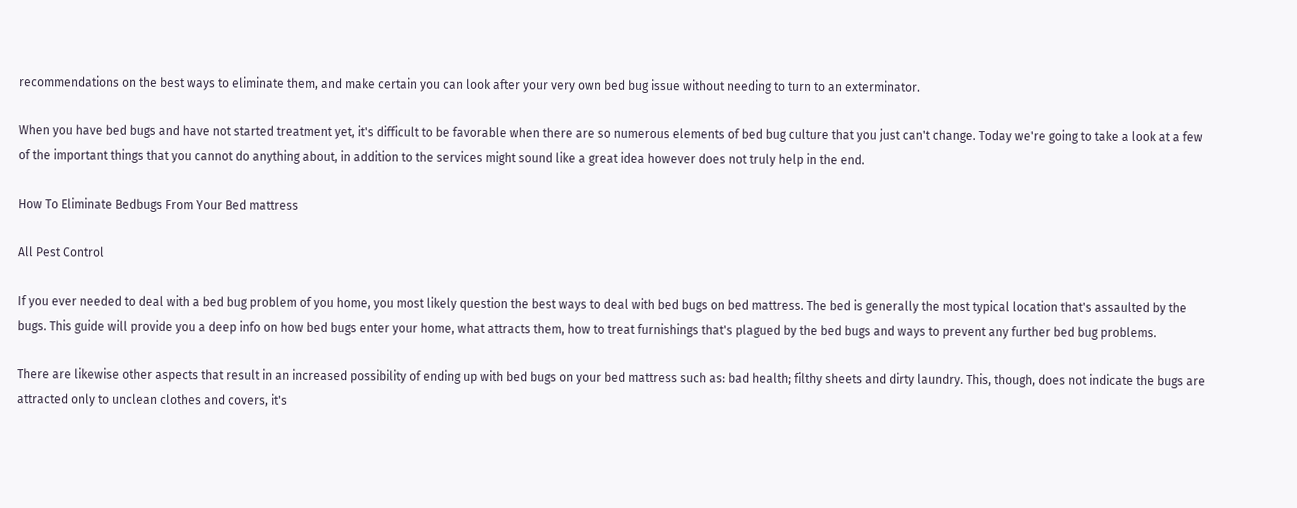recommendations on the best ways to eliminate them, and make certain you can look after your very own bed bug issue without needing to turn to an exterminator.

When you have bed bugs and have not started treatment yet, it's difficult to be favorable when there are so numerous elements of bed bug culture that you just can't change. Today we're going to take a look at a few of the important things that you cannot do anything about, in addition to the services might sound like a great idea however does not truly help in the end.

How To Eliminate Bedbugs From Your Bed mattress

All Pest Control

If you ever needed to deal with a bed bug problem of you home, you most likely question the best ways to deal with bed bugs on bed mattress. The bed is generally the most typical location that's assaulted by the bugs. This guide will provide you a deep info on how bed bugs enter your home, what attracts them, how to treat furnishings that's plagued by the bed bugs and ways to prevent any further bed bug problems.

There are likewise other aspects that result in an increased possibility of ending up with bed bugs on your bed mattress such as: bad health; filthy sheets and dirty laundry. This, though, does not indicate the bugs are attracted only to unclean clothes and covers, it's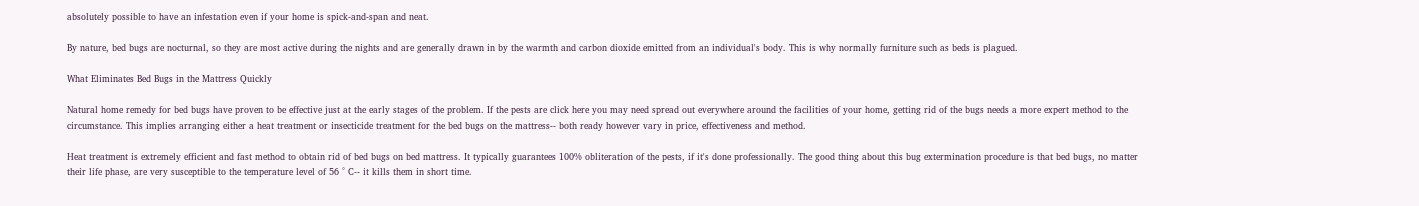absolutely possible to have an infestation even if your home is spick-and-span and neat.

By nature, bed bugs are nocturnal, so they are most active during the nights and are generally drawn in by the warmth and carbon dioxide emitted from an individual's body. This is why normally furniture such as beds is plagued.

What Eliminates Bed Bugs in the Mattress Quickly

Natural home remedy for bed bugs have proven to be effective just at the early stages of the problem. If the pests are click here you may need spread out everywhere around the facilities of your home, getting rid of the bugs needs a more expert method to the circumstance. This implies arranging either a heat treatment or insecticide treatment for the bed bugs on the mattress-- both ready however vary in price, effectiveness and method.

Heat treatment is extremely efficient and fast method to obtain rid of bed bugs on bed mattress. It typically guarantees 100% obliteration of the pests, if it's done professionally. The good thing about this bug extermination procedure is that bed bugs, no matter their life phase, are very susceptible to the temperature level of 56 ° C-- it kills them in short time.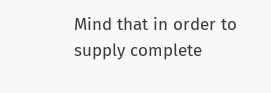Mind that in order to supply complete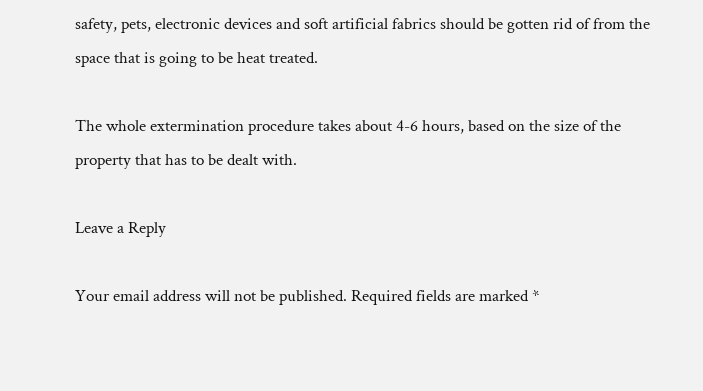safety, pets, electronic devices and soft artificial fabrics should be gotten rid of from the space that is going to be heat treated.

The whole extermination procedure takes about 4-6 hours, based on the size of the property that has to be dealt with.

Leave a Reply

Your email address will not be published. Required fields are marked *